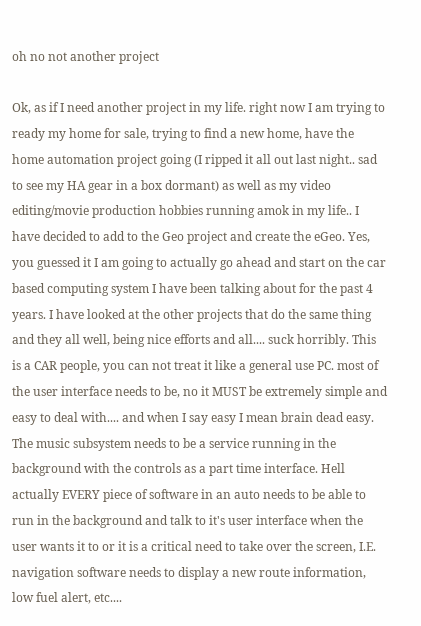oh no not another project

Ok, as if I need another project in my life. right now I am trying to ready my home for sale, trying to find a new home, have the home automation project going (I ripped it all out last night.. sad to see my HA gear in a box dormant) as well as my video editing/movie production hobbies running amok in my life.. I have decided to add to the Geo project and create the eGeo. Yes, you guessed it I am going to actually go ahead and start on the car based computing system I have been talking about for the past 4 years. I have looked at the other projects that do the same thing and they all well, being nice efforts and all.... suck horribly. This is a CAR people, you can not treat it like a general use PC. most of the user interface needs to be, no it MUST be extremely simple and easy to deal with.... and when I say easy I mean brain dead easy. The music subsystem needs to be a service running in the background with the controls as a part time interface. Hell actually EVERY piece of software in an auto needs to be able to run in the background and talk to it's user interface when the user wants it to or it is a critical need to take over the screen, I.E. navigation software needs to display a new route information, low fuel alert, etc....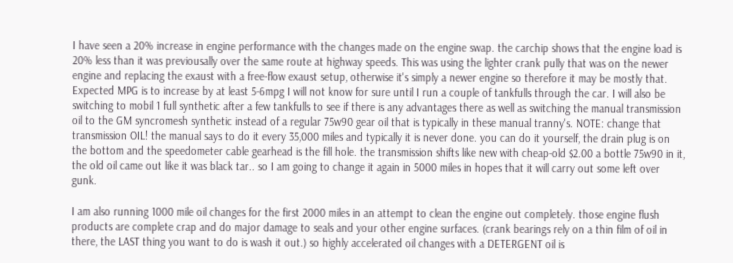I have seen a 20% increase in engine performance with the changes made on the engine swap. the carchip shows that the engine load is 20% less than it was previousally over the same route at highway speeds. This was using the lighter crank pully that was on the newer engine and replacing the exaust with a free-flow exaust setup, otherwise it's simply a newer engine so therefore it may be mostly that. Expected MPG is to increase by at least 5-6mpg I will not know for sure until I run a couple of tankfulls through the car. I will also be switching to mobil 1 full synthetic after a few tankfulls to see if there is any advantages there as well as switching the manual transmission oil to the GM syncromesh synthetic instead of a regular 75w90 gear oil that is typically in these manual tranny's. NOTE: change that transmission OIL! the manual says to do it every 35,000 miles and typically it is never done. you can do it yourself, the drain plug is on the bottom and the speedometer cable gearhead is the fill hole. the transmission shifts like new with cheap-old $2.00 a bottle 75w90 in it, the old oil came out like it was black tar.. so I am going to change it again in 5000 miles in hopes that it will carry out some left over gunk.

I am also running 1000 mile oil changes for the first 2000 miles in an attempt to clean the engine out completely. those engine flush products are complete crap and do major damage to seals and your other engine surfaces. (crank bearings rely on a thin film of oil in there, the LAST thing you want to do is wash it out.) so highly accelerated oil changes with a DETERGENT oil is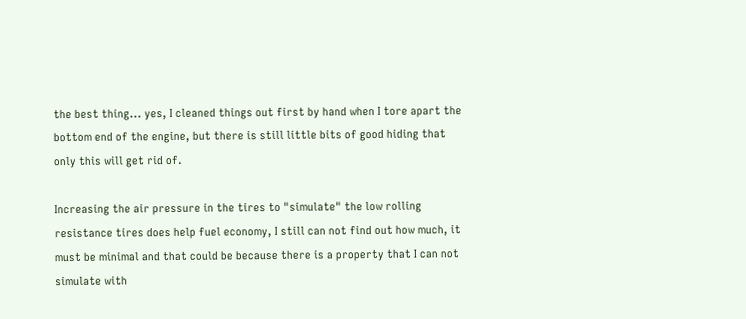the best thing... yes, I cleaned things out first by hand when I tore apart the bottom end of the engine, but there is still little bits of good hiding that only this will get rid of.

Increasing the air pressure in the tires to "simulate" the low rolling resistance tires does help fuel economy, I still can not find out how much, it must be minimal and that could be because there is a property that I can not simulate with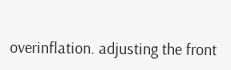overinflation. adjusting the front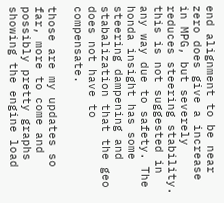end alignment to be near zero does give a increase in MPG, but severely reduces steering stability. this is not suggested in any way due to safety. The honda insight has some steering dampening and stabalization that the geo does not have to compensate.

those are my updates so far, more to come and possibly pretty graphs showing the engine load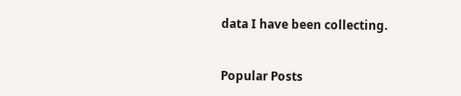data I have been collecting.


Popular Posts